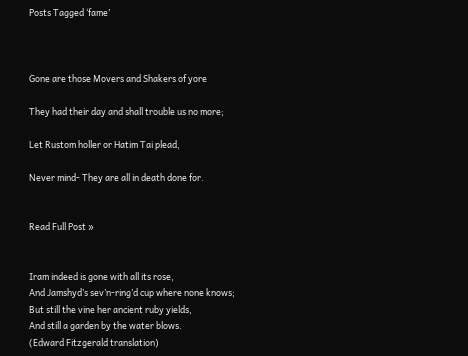Posts Tagged ‘fame’



Gone are those Movers and Shakers of yore

They had their day and shall trouble us no more;

Let Rustom holler or Hatim Tai plead,

Never mind- They are all in death done for.


Read Full Post »


Iram indeed is gone with all its rose,
And Jamshyd’s sev’n-ring’d cup where none knows;
But still the vine her ancient ruby yields,
And still a garden by the water blows.
(Edward Fitzgerald translation)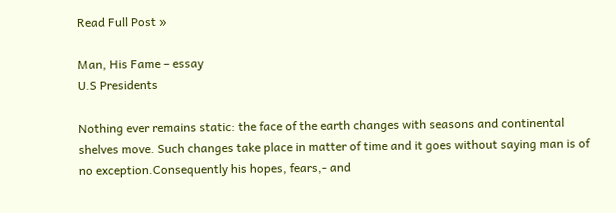Read Full Post »

Man, His Fame – essay
U.S Presidents

Nothing ever remains static: the face of the earth changes with seasons and continental shelves move. Such changes take place in matter of time and it goes without saying man is of no exception.Consequently his hopes, fears,- and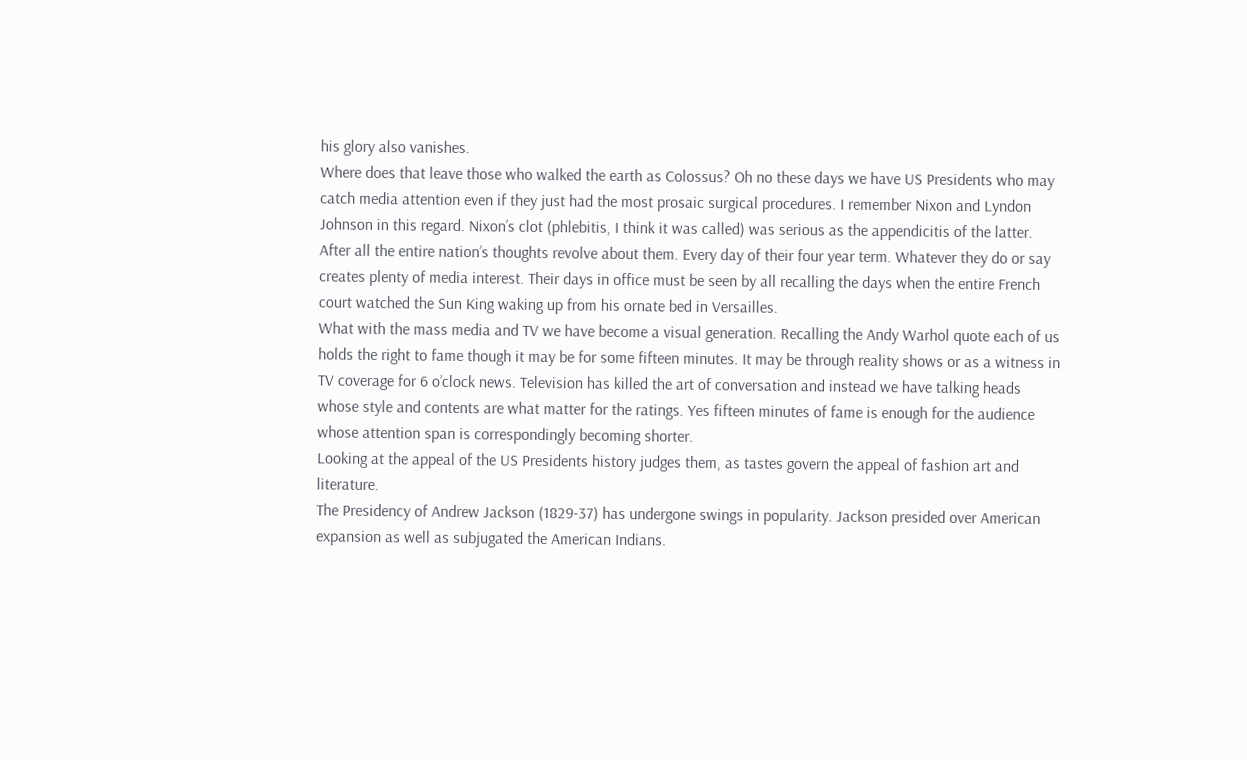his glory also vanishes.
Where does that leave those who walked the earth as Colossus? Oh no these days we have US Presidents who may catch media attention even if they just had the most prosaic surgical procedures. I remember Nixon and Lyndon Johnson in this regard. Nixon’s clot (phlebitis, I think it was called) was serious as the appendicitis of the latter. After all the entire nation’s thoughts revolve about them. Every day of their four year term. Whatever they do or say creates plenty of media interest. Their days in office must be seen by all recalling the days when the entire French court watched the Sun King waking up from his ornate bed in Versailles.
What with the mass media and TV we have become a visual generation. Recalling the Andy Warhol quote each of us holds the right to fame though it may be for some fifteen minutes. It may be through reality shows or as a witness in TV coverage for 6 o’clock news. Television has killed the art of conversation and instead we have talking heads whose style and contents are what matter for the ratings. Yes fifteen minutes of fame is enough for the audience whose attention span is correspondingly becoming shorter.
Looking at the appeal of the US Presidents history judges them, as tastes govern the appeal of fashion art and literature.
The Presidency of Andrew Jackson (1829-37) has undergone swings in popularity. Jackson presided over American expansion as well as subjugated the American Indians.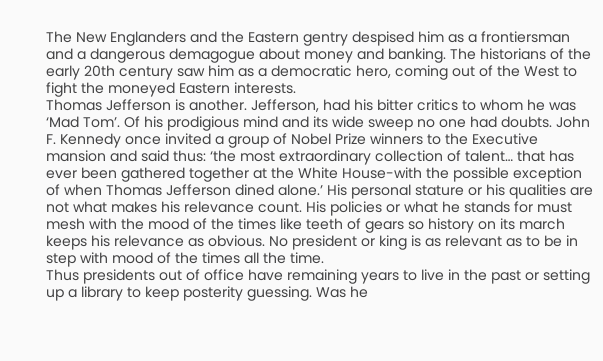The New Englanders and the Eastern gentry despised him as a frontiersman and a dangerous demagogue about money and banking. The historians of the early 20th century saw him as a democratic hero, coming out of the West to fight the moneyed Eastern interests.
Thomas Jefferson is another. Jefferson, had his bitter critics to whom he was ‘Mad Tom’. Of his prodigious mind and its wide sweep no one had doubts. John F. Kennedy once invited a group of Nobel Prize winners to the Executive mansion and said thus: ‘the most extraordinary collection of talent… that has ever been gathered together at the White House-with the possible exception of when Thomas Jefferson dined alone.’ His personal stature or his qualities are not what makes his relevance count. His policies or what he stands for must mesh with the mood of the times like teeth of gears so history on its march keeps his relevance as obvious. No president or king is as relevant as to be in step with mood of the times all the time.
Thus presidents out of office have remaining years to live in the past or setting up a library to keep posterity guessing. Was he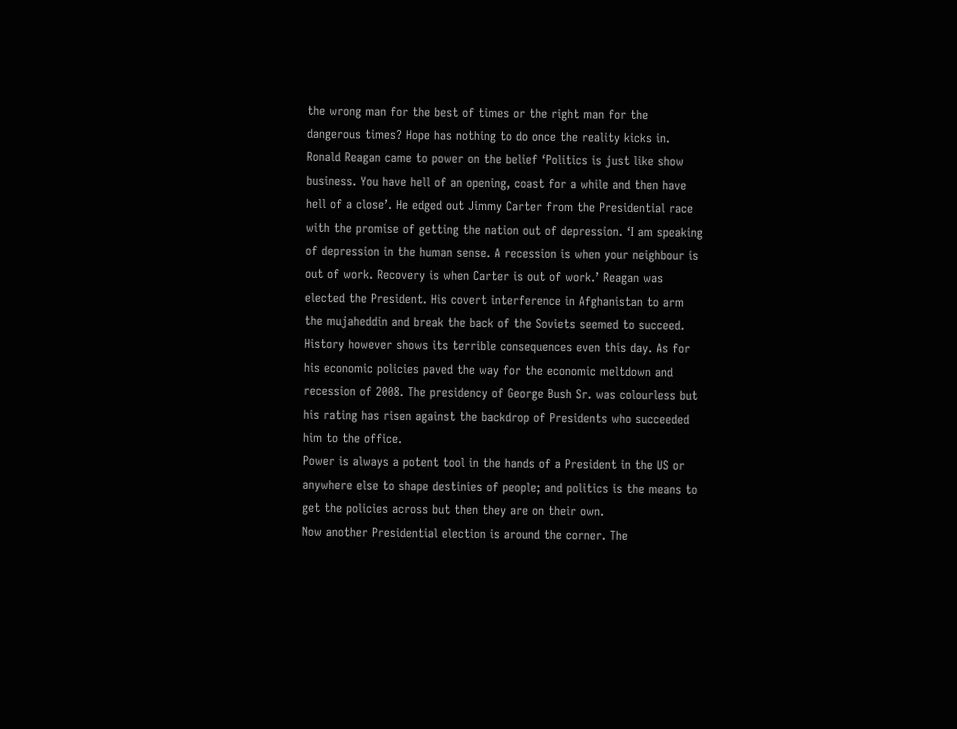the wrong man for the best of times or the right man for the dangerous times? Hope has nothing to do once the reality kicks in.
Ronald Reagan came to power on the belief ‘Politics is just like show business. You have hell of an opening, coast for a while and then have hell of a close’. He edged out Jimmy Carter from the Presidential race with the promise of getting the nation out of depression. ‘I am speaking of depression in the human sense. A recession is when your neighbour is out of work. Recovery is when Carter is out of work.’ Reagan was elected the President. His covert interference in Afghanistan to arm the mujaheddin and break the back of the Soviets seemed to succeed. History however shows its terrible consequences even this day. As for his economic policies paved the way for the economic meltdown and recession of 2008. The presidency of George Bush Sr. was colourless but his rating has risen against the backdrop of Presidents who succeeded him to the office.
Power is always a potent tool in the hands of a President in the US or anywhere else to shape destinies of people; and politics is the means to get the policies across but then they are on their own.
Now another Presidential election is around the corner. The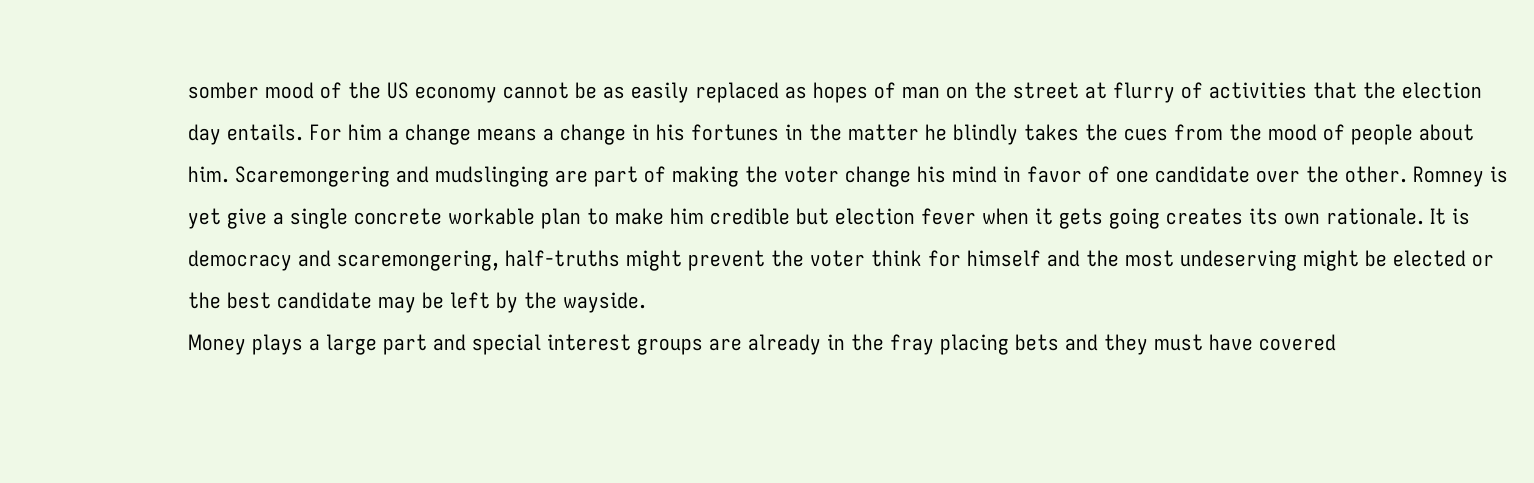somber mood of the US economy cannot be as easily replaced as hopes of man on the street at flurry of activities that the election day entails. For him a change means a change in his fortunes in the matter he blindly takes the cues from the mood of people about him. Scaremongering and mudslinging are part of making the voter change his mind in favor of one candidate over the other. Romney is yet give a single concrete workable plan to make him credible but election fever when it gets going creates its own rationale. It is democracy and scaremongering, half-truths might prevent the voter think for himself and the most undeserving might be elected or the best candidate may be left by the wayside.
Money plays a large part and special interest groups are already in the fray placing bets and they must have covered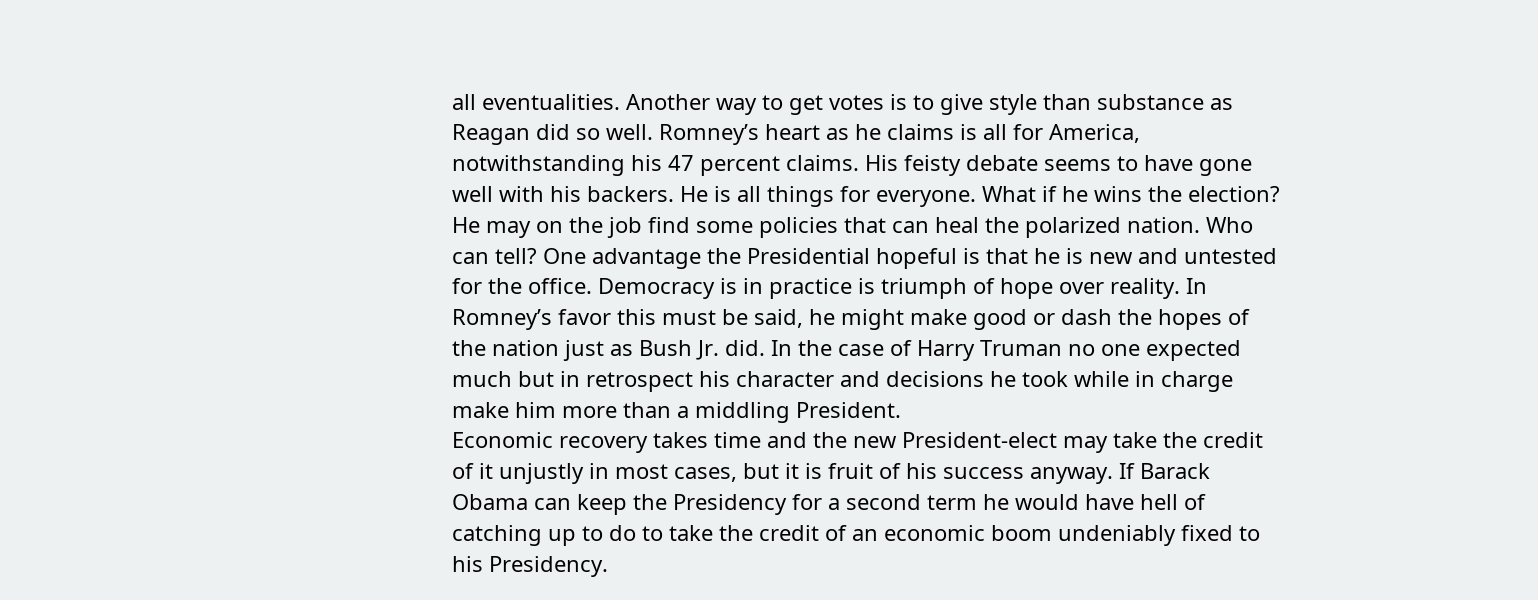all eventualities. Another way to get votes is to give style than substance as Reagan did so well. Romney’s heart as he claims is all for America, notwithstanding his 47 percent claims. His feisty debate seems to have gone well with his backers. He is all things for everyone. What if he wins the election? He may on the job find some policies that can heal the polarized nation. Who can tell? One advantage the Presidential hopeful is that he is new and untested for the office. Democracy is in practice is triumph of hope over reality. In Romney’s favor this must be said, he might make good or dash the hopes of the nation just as Bush Jr. did. In the case of Harry Truman no one expected much but in retrospect his character and decisions he took while in charge make him more than a middling President.
Economic recovery takes time and the new President-elect may take the credit of it unjustly in most cases, but it is fruit of his success anyway. If Barack Obama can keep the Presidency for a second term he would have hell of catching up to do to take the credit of an economic boom undeniably fixed to his Presidency.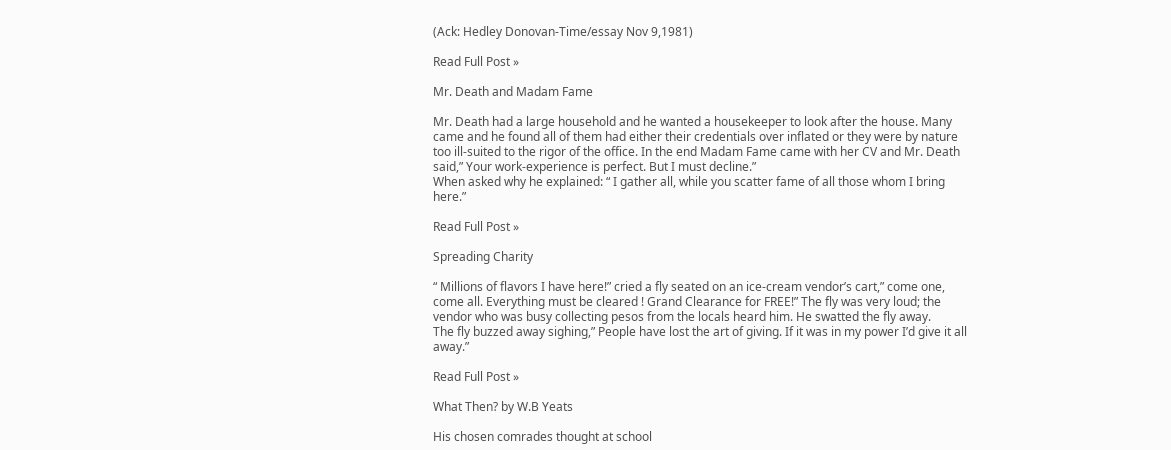(Ack: Hedley Donovan-Time/essay Nov 9,1981)

Read Full Post »

Mr. Death and Madam Fame

Mr. Death had a large household and he wanted a housekeeper to look after the house. Many came and he found all of them had either their credentials over inflated or they were by nature too ill-suited to the rigor of the office. In the end Madam Fame came with her CV and Mr. Death said,” Your work-experience is perfect. But I must decline.”
When asked why he explained: “ I gather all, while you scatter fame of all those whom I bring here.”

Read Full Post »

Spreading Charity

“ Millions of flavors I have here!” cried a fly seated on an ice-cream vendor’s cart,” come one, come all. Everything must be cleared ! Grand Clearance for FREE!” The fly was very loud; the vendor who was busy collecting pesos from the locals heard him. He swatted the fly away.
The fly buzzed away sighing,” People have lost the art of giving. If it was in my power I’d give it all away.”

Read Full Post »

What Then? by W.B Yeats

His chosen comrades thought at school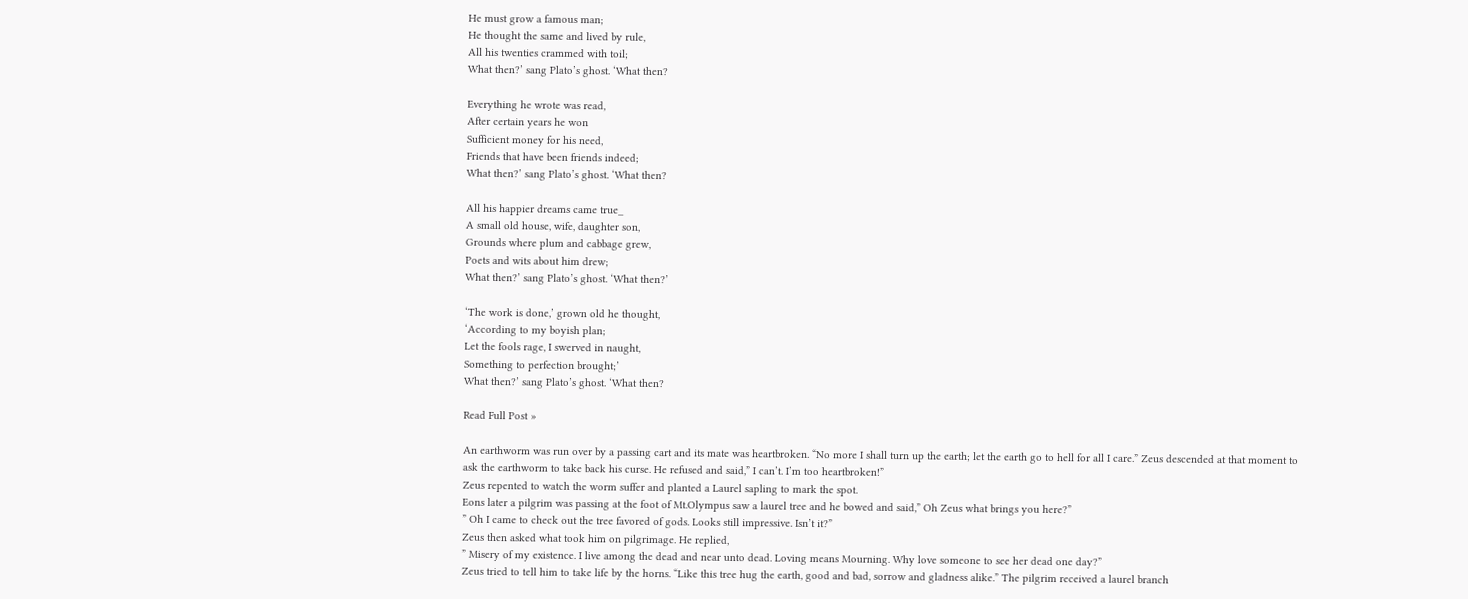He must grow a famous man;
He thought the same and lived by rule,
All his twenties crammed with toil;
What then?’ sang Plato’s ghost. ‘What then?

Everything he wrote was read,
After certain years he won
Sufficient money for his need,
Friends that have been friends indeed;
What then?’ sang Plato’s ghost. ‘What then?

All his happier dreams came true_
A small old house, wife, daughter son,
Grounds where plum and cabbage grew,
Poets and wits about him drew;
What then?’ sang Plato’s ghost. ‘What then?’

‘The work is done,’ grown old he thought,
‘According to my boyish plan;
Let the fools rage, I swerved in naught,
Something to perfection brought;’
What then?’ sang Plato’s ghost. ‘What then?

Read Full Post »

An earthworm was run over by a passing cart and its mate was heartbroken. “No more I shall turn up the earth; let the earth go to hell for all I care.” Zeus descended at that moment to ask the earthworm to take back his curse. He refused and said,” I can’t. I’m too heartbroken!”
Zeus repented to watch the worm suffer and planted a Laurel sapling to mark the spot.
Eons later a pilgrim was passing at the foot of Mt.Olympus saw a laurel tree and he bowed and said,” Oh Zeus what brings you here?”
” Oh I came to check out the tree favored of gods. Looks still impressive. Isn’t it?”
Zeus then asked what took him on pilgrimage. He replied,
” Misery of my existence. I live among the dead and near unto dead. Loving means Mourning. Why love someone to see her dead one day?”
Zeus tried to tell him to take life by the horns. “Like this tree hug the earth, good and bad, sorrow and gladness alike.” The pilgrim received a laurel branch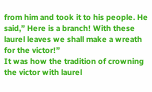from him and took it to his people. He said,” Here is a branch! With these laurel leaves we shall make a wreath for the victor!”
It was how the tradition of crowning the victor with laurel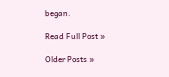began.

Read Full Post »

Older Posts »